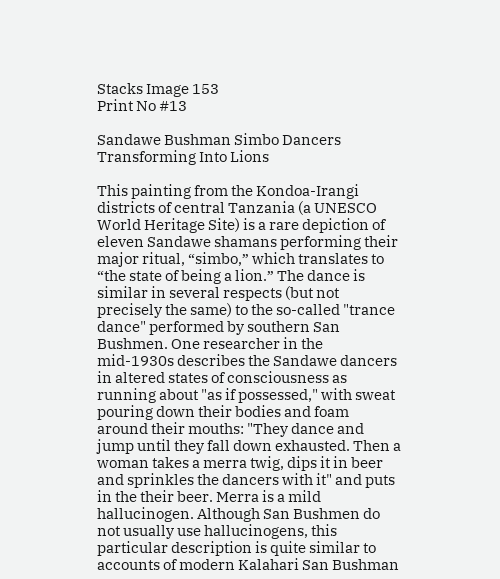Stacks Image 153
Print No #13

Sandawe Bushman Simbo Dancers Transforming Into Lions

This painting from the Kondoa-Irangi districts of central Tanzania (a UNESCO World Heritage Site) is a rare depiction of eleven Sandawe shamans performing their major ritual, “simbo,” which translates to “the state of being a lion.” The dance is similar in several respects (but not precisely the same) to the so-called "trance dance" performed by southern San Bushmen. One researcher in the mid-1930s describes the Sandawe dancers in altered states of consciousness as running about "as if possessed," with sweat pouring down their bodies and foam around their mouths: "They dance and jump until they fall down exhausted. Then a woman takes a merra twig, dips it in beer and sprinkles the dancers with it" and puts in the their beer. Merra is a mild hallucinogen. Although San Bushmen do not usually use hallucinogens, this particular description is quite similar to accounts of modern Kalahari San Bushman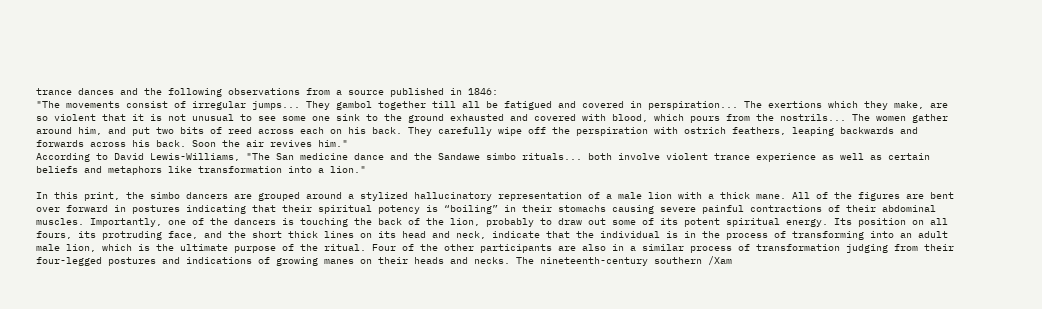trance dances and the following observations from a source published in 1846:
"The movements consist of irregular jumps... They gambol together till all be fatigued and covered in perspiration... The exertions which they make, are so violent that it is not unusual to see some one sink to the ground exhausted and covered with blood, which pours from the nostrils... The women gather around him, and put two bits of reed across each on his back. They carefully wipe off the perspiration with ostrich feathers, leaping backwards and forwards across his back. Soon the air revives him."
According to David Lewis-Williams, "The San medicine dance and the Sandawe simbo rituals... both involve violent trance experience as well as certain beliefs and metaphors like transformation into a lion."

In this print, the simbo dancers are grouped around a stylized hallucinatory representation of a male lion with a thick mane. All of the figures are bent over forward in postures indicating that their spiritual potency is “boiling” in their stomachs causing severe painful contractions of their abdominal muscles. Importantly, one of the dancers is touching the back of the lion, probably to draw out some of its potent spiritual energy. Its position on all fours, its protruding face, and the short thick lines on its head and neck, indicate that the individual is in the process of transforming into an adult male lion, which is the ultimate purpose of the ritual. Four of the other participants are also in a similar process of transformation judging from their four-legged postures and indications of growing manes on their heads and necks. The nineteenth-century southern /Xam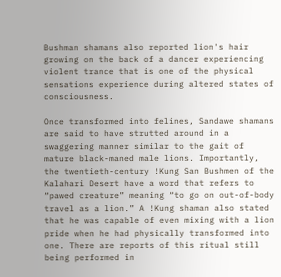Bushman shamans also reported lion's hair growing on the back of a dancer experiencing violent trance that is one of the physical sensations experience during altered states of consciousness.

Once transformed into felines, Sandawe shamans are said to have strutted around in a swaggering manner similar to the gait of mature black-maned male lions. Importantly, the twentieth-century !Kung San Bushmen of the Kalahari Desert have a word that refers to “pawed creature” meaning “to go on out-of-body travel as a lion.” A !Kung shaman also stated that he was capable of even mixing with a lion pride when he had physically transformed into one. There are reports of this ritual still being performed in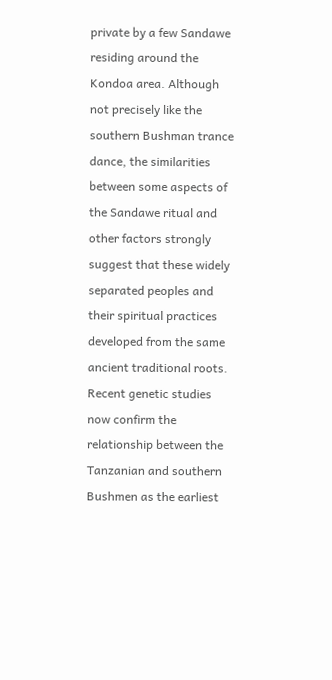private by a few Sandawe residing around the Kondoa area. Although not precisely like the southern Bushman trance dance, the similarities between some aspects of the Sandawe ritual and other factors strongly suggest that these widely separated peoples and their spiritual practices developed from the same ancient traditional roots. Recent genetic studies now confirm the relationship between the Tanzanian and southern Bushmen as the earliest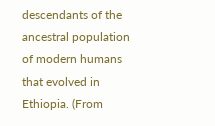descendants of the ancestral population of modern humans that evolved in Ethiopia. (From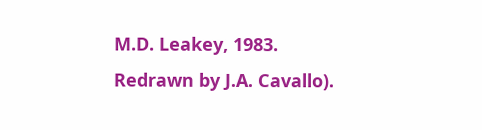M.D. Leakey, 1983. Redrawn by J.A. Cavallo).